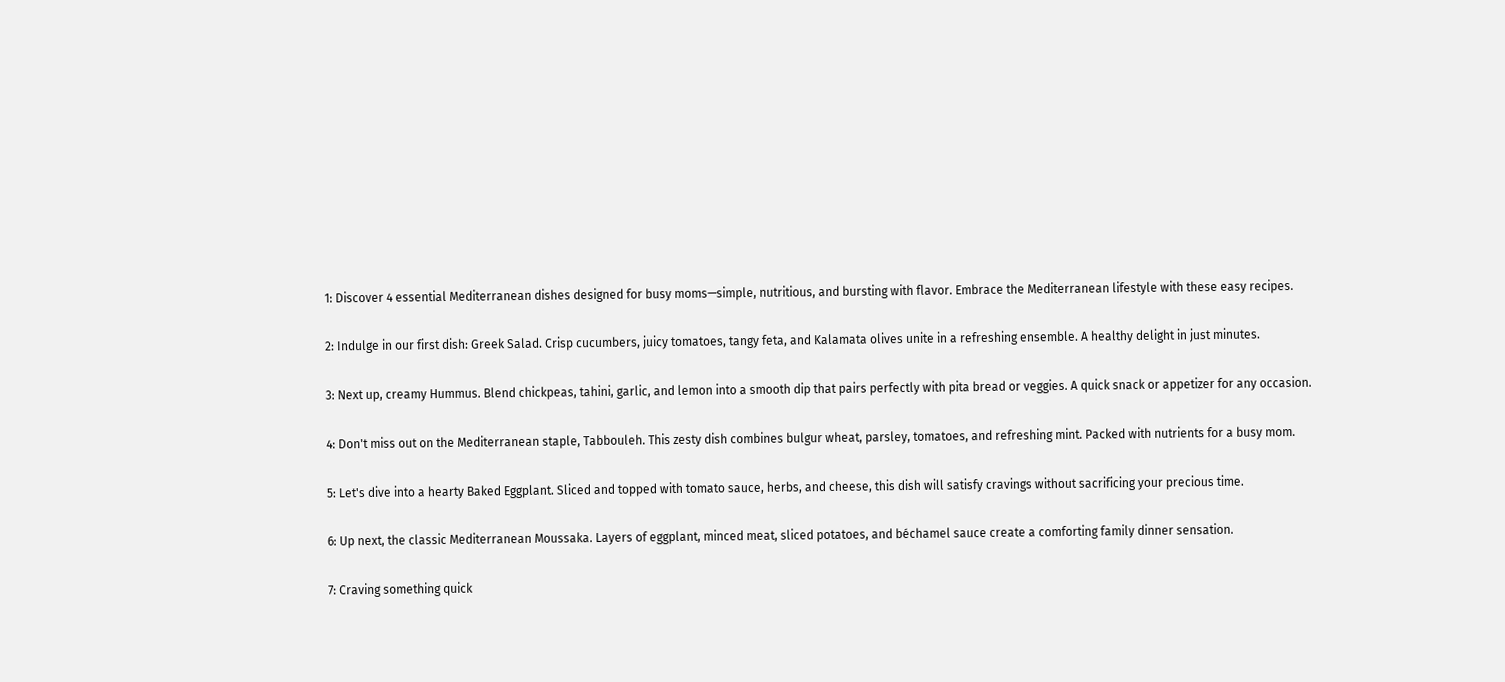1: Discover 4 essential Mediterranean dishes designed for busy moms—simple, nutritious, and bursting with flavor. Embrace the Mediterranean lifestyle with these easy recipes.

2: Indulge in our first dish: Greek Salad. Crisp cucumbers, juicy tomatoes, tangy feta, and Kalamata olives unite in a refreshing ensemble. A healthy delight in just minutes.

3: Next up, creamy Hummus. Blend chickpeas, tahini, garlic, and lemon into a smooth dip that pairs perfectly with pita bread or veggies. A quick snack or appetizer for any occasion.

4: Don't miss out on the Mediterranean staple, Tabbouleh. This zesty dish combines bulgur wheat, parsley, tomatoes, and refreshing mint. Packed with nutrients for a busy mom.

5: Let's dive into a hearty Baked Eggplant. Sliced and topped with tomato sauce, herbs, and cheese, this dish will satisfy cravings without sacrificing your precious time.

6: Up next, the classic Mediterranean Moussaka. Layers of eggplant, minced meat, sliced potatoes, and béchamel sauce create a comforting family dinner sensation.

7: Craving something quick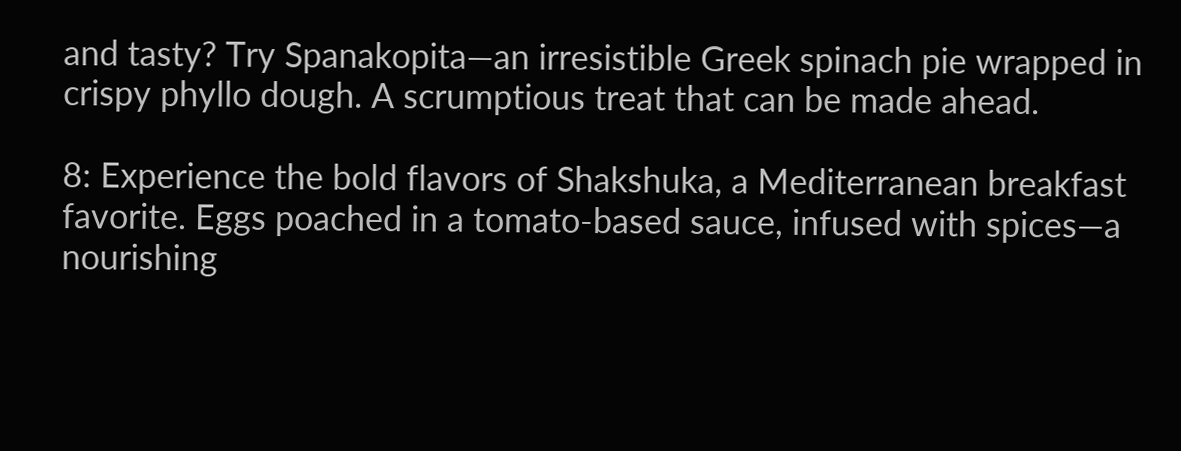and tasty? Try Spanakopita—an irresistible Greek spinach pie wrapped in crispy phyllo dough. A scrumptious treat that can be made ahead.

8: Experience the bold flavors of Shakshuka, a Mediterranean breakfast favorite. Eggs poached in a tomato-based sauce, infused with spices—a nourishing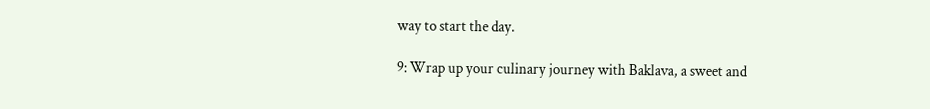way to start the day.

9: Wrap up your culinary journey with Baklava, a sweet and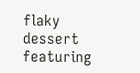flaky dessert featuring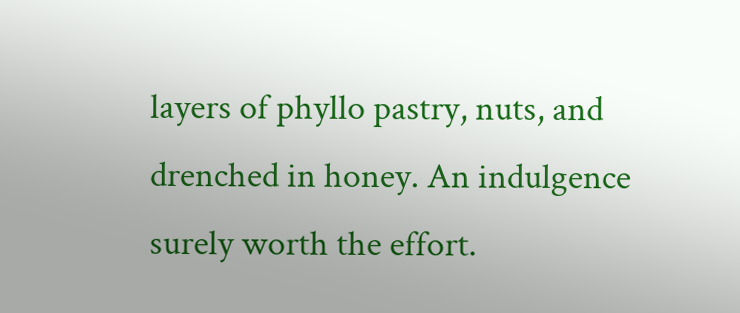layers of phyllo pastry, nuts, and drenched in honey. An indulgence surely worth the effort.